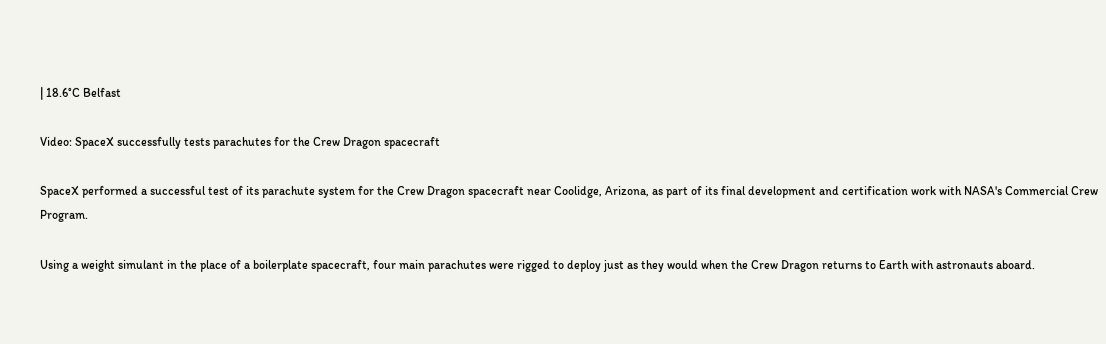| 18.6°C Belfast

Video: SpaceX successfully tests parachutes for the Crew Dragon spacecraft

SpaceX performed a successful test of its parachute system for the Crew Dragon spacecraft near Coolidge, Arizona, as part of its final development and certification work with NASA's Commercial Crew Program.

Using a weight simulant in the place of a boilerplate spacecraft, four main parachutes were rigged to deploy just as they would when the Crew Dragon returns to Earth with astronauts aboard.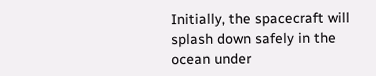Initially, the spacecraft will splash down safely in the ocean under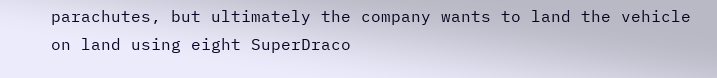parachutes, but ultimately the company wants to land the vehicle on land using eight SuperDraco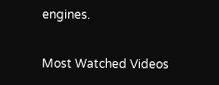engines.

Most Watched Videos